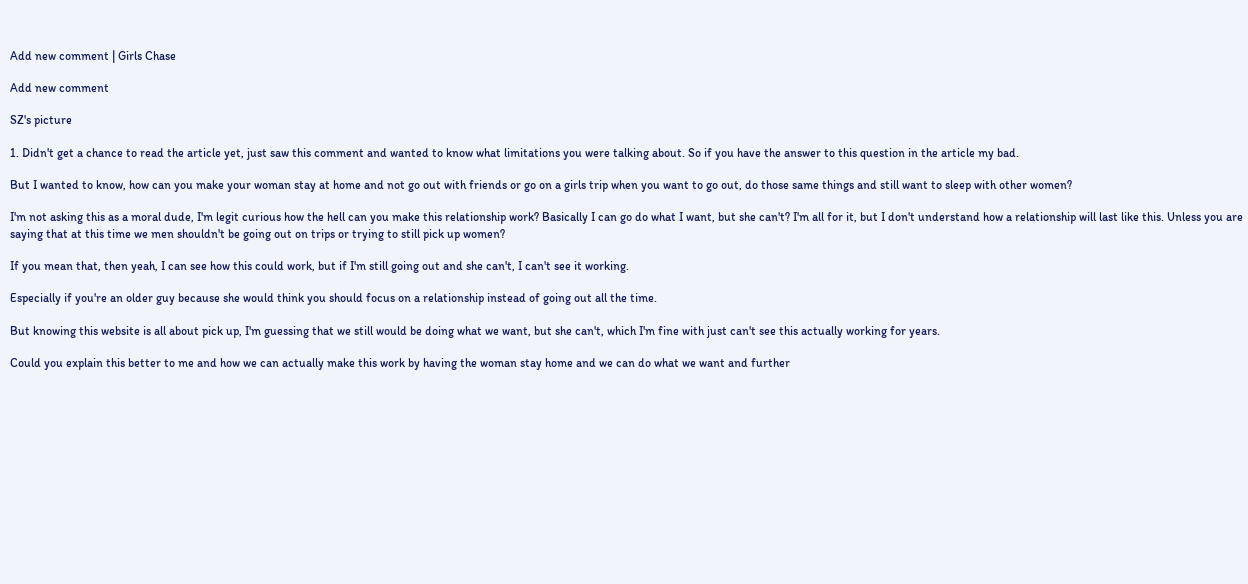Add new comment | Girls Chase

Add new comment

SZ's picture

1. Didn't get a chance to read the article yet, just saw this comment and wanted to know what limitations you were talking about. So if you have the answer to this question in the article my bad.

But I wanted to know, how can you make your woman stay at home and not go out with friends or go on a girls trip when you want to go out, do those same things and still want to sleep with other women?

I'm not asking this as a moral dude, I'm legit curious how the hell can you make this relationship work? Basically I can go do what I want, but she can't? I'm all for it, but I don't understand how a relationship will last like this. Unless you are saying that at this time we men shouldn't be going out on trips or trying to still pick up women?

If you mean that, then yeah, I can see how this could work, but if I'm still going out and she can't, I can't see it working.

Especially if you're an older guy because she would think you should focus on a relationship instead of going out all the time.

But knowing this website is all about pick up, I'm guessing that we still would be doing what we want, but she can't, which I'm fine with just can't see this actually working for years.

Could you explain this better to me and how we can actually make this work by having the woman stay home and we can do what we want and further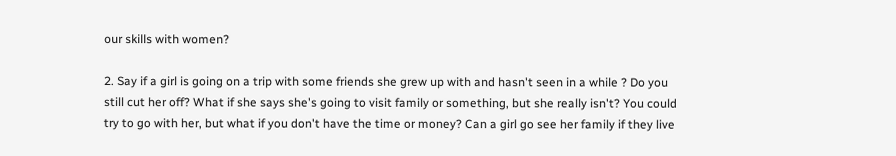our skills with women?

2. Say if a girl is going on a trip with some friends she grew up with and hasn't seen in a while ? Do you still cut her off? What if she says she's going to visit family or something, but she really isn't? You could try to go with her, but what if you don't have the time or money? Can a girl go see her family if they live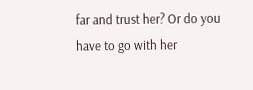far and trust her? Or do you have to go with her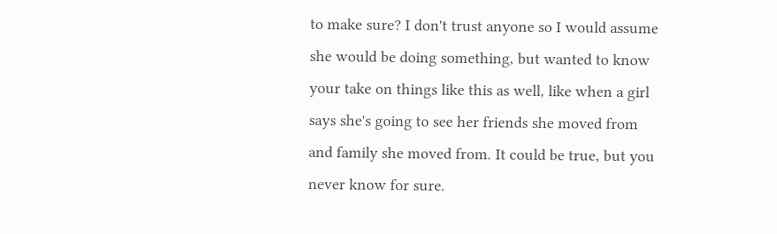to make sure? I don't trust anyone so I would assume she would be doing something, but wanted to know your take on things like this as well, like when a girl says she's going to see her friends she moved from and family she moved from. It could be true, but you never know for sure.